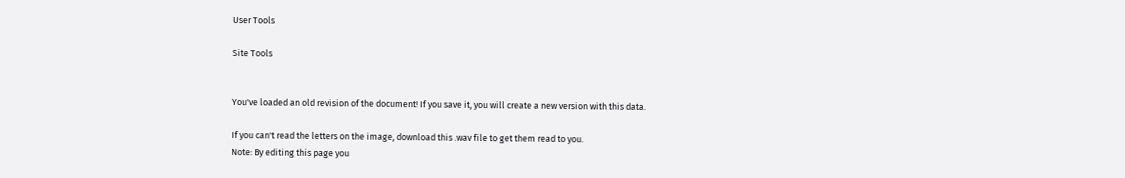User Tools

Site Tools


You've loaded an old revision of the document! If you save it, you will create a new version with this data.

If you can't read the letters on the image, download this .wav file to get them read to you.
Note: By editing this page you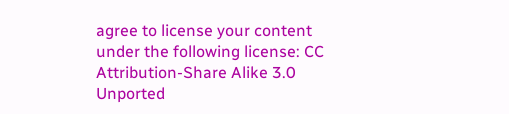agree to license your content under the following license: CC Attribution-Share Alike 3.0 Unported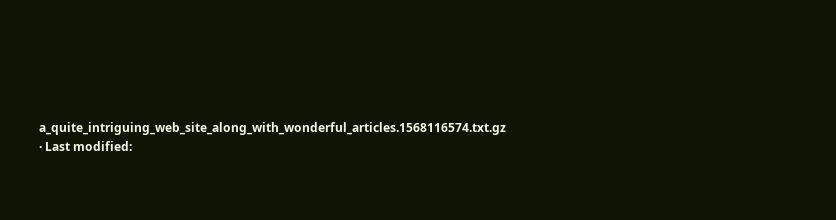a_quite_intriguing_web_site_along_with_wonderful_articles.1568116574.txt.gz · Last modified: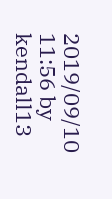2019/09/10 11:56 by kendall13